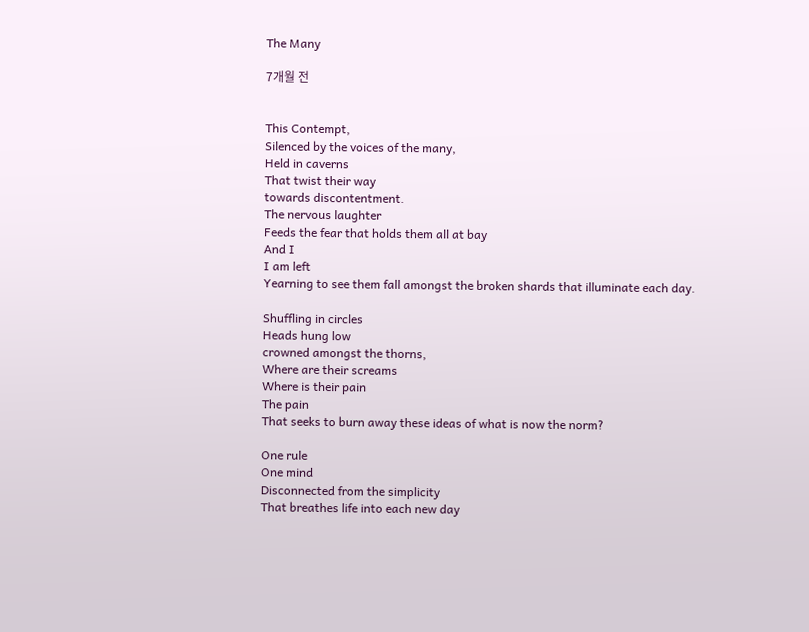The Many

7개월 전


This Contempt,
Silenced by the voices of the many,
Held in caverns
That twist their way
towards discontentment.
The nervous laughter
Feeds the fear that holds them all at bay
And I
I am left
Yearning to see them fall amongst the broken shards that illuminate each day.

Shuffling in circles
Heads hung low
crowned amongst the thorns,
Where are their screams
Where is their pain
The pain
That seeks to burn away these ideas of what is now the norm?

One rule
One mind
Disconnected from the simplicity
That breathes life into each new day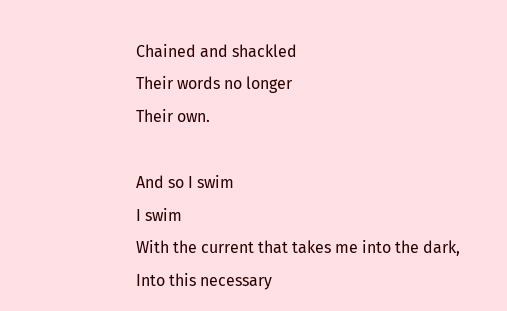Chained and shackled
Their words no longer
Their own.

And so I swim
I swim
With the current that takes me into the dark,
Into this necessary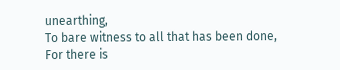unearthing,
To bare witness to all that has been done,
For there is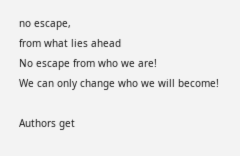no escape,
from what lies ahead
No escape from who we are!
We can only change who we will become!

Authors get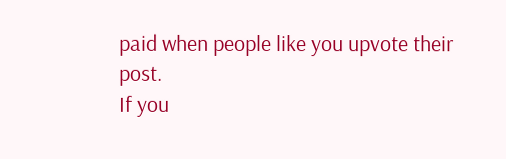paid when people like you upvote their post.
If you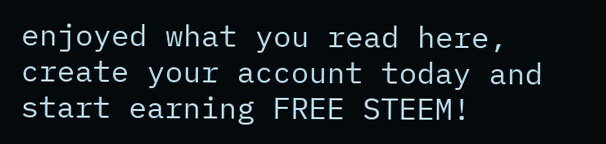enjoyed what you read here, create your account today and start earning FREE STEEM!